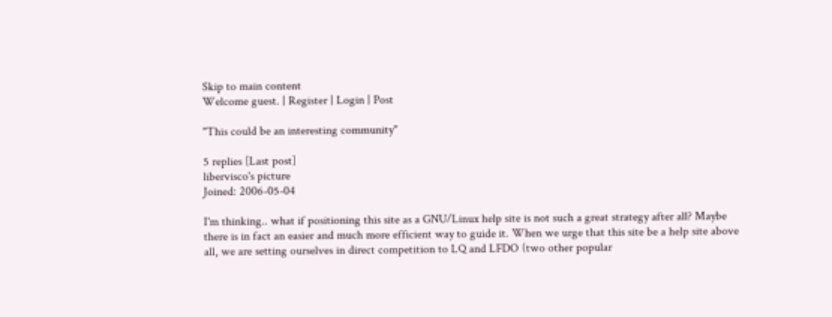Skip to main content
Welcome guest. | Register | Login | Post

"This could be an interesting community"

5 replies [Last post]
libervisco's picture
Joined: 2006-05-04

I'm thinking.. what if positioning this site as a GNU/Linux help site is not such a great strategy after all? Maybe there is in fact an easier and much more efficient way to guide it. When we urge that this site be a help site above all, we are setting ourselves in direct competition to LQ and LFDO (two other popular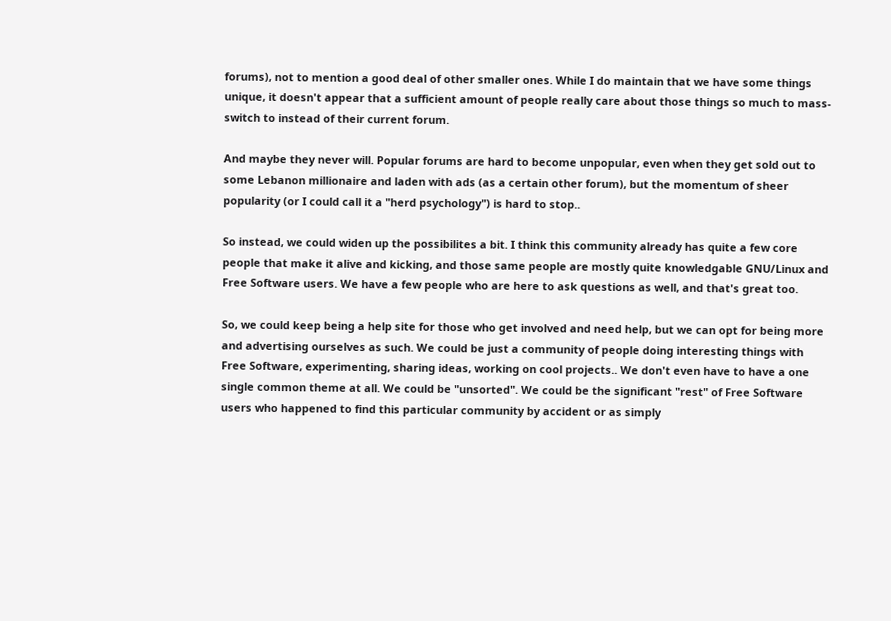forums), not to mention a good deal of other smaller ones. While I do maintain that we have some things unique, it doesn't appear that a sufficient amount of people really care about those things so much to mass-switch to instead of their current forum.

And maybe they never will. Popular forums are hard to become unpopular, even when they get sold out to some Lebanon millionaire and laden with ads (as a certain other forum), but the momentum of sheer popularity (or I could call it a "herd psychology") is hard to stop..

So instead, we could widen up the possibilites a bit. I think this community already has quite a few core people that make it alive and kicking, and those same people are mostly quite knowledgable GNU/Linux and Free Software users. We have a few people who are here to ask questions as well, and that's great too.

So, we could keep being a help site for those who get involved and need help, but we can opt for being more and advertising ourselves as such. We could be just a community of people doing interesting things with Free Software, experimenting, sharing ideas, working on cool projects.. We don't even have to have a one single common theme at all. We could be "unsorted". We could be the significant "rest" of Free Software users who happened to find this particular community by accident or as simply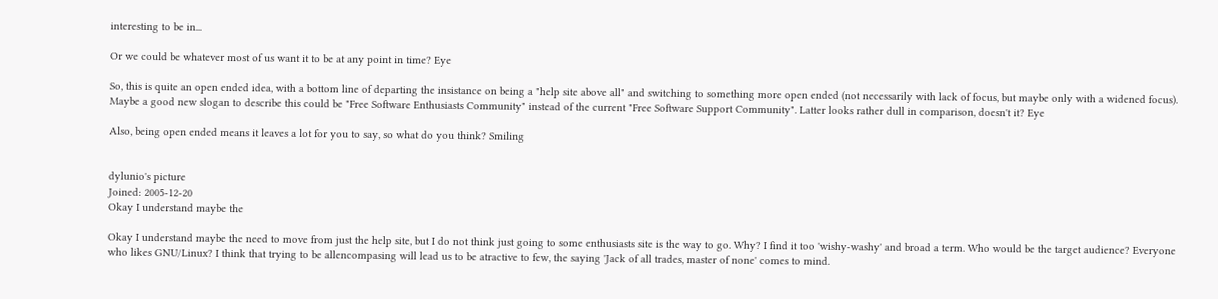interesting to be in...

Or we could be whatever most of us want it to be at any point in time? Eye

So, this is quite an open ended idea, with a bottom line of departing the insistance on being a "help site above all" and switching to something more open ended (not necessarily with lack of focus, but maybe only with a widened focus). Maybe a good new slogan to describe this could be "Free Software Enthusiasts Community" instead of the current "Free Software Support Community". Latter looks rather dull in comparison, doesn't it? Eye

Also, being open ended means it leaves a lot for you to say, so what do you think? Smiling


dylunio's picture
Joined: 2005-12-20
Okay I understand maybe the

Okay I understand maybe the need to move from just the help site, but I do not think just going to some enthusiasts site is the way to go. Why? I find it too 'wishy-washy' and broad a term. Who would be the target audience? Everyone who likes GNU/Linux? I think that trying to be allencompasing will lead us to be atractive to few, the saying 'Jack of all trades, master of none' comes to mind.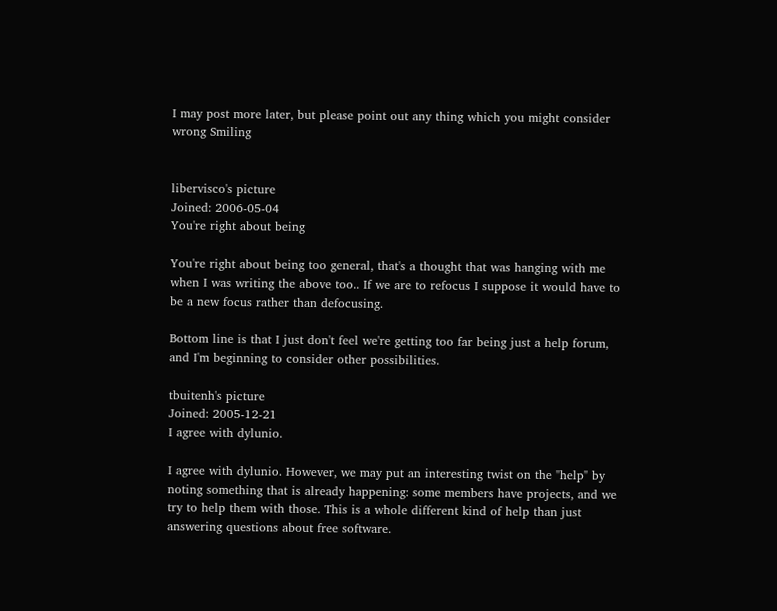I may post more later, but please point out any thing which you might consider wrong Smiling


libervisco's picture
Joined: 2006-05-04
You're right about being

You're right about being too general, that's a thought that was hanging with me when I was writing the above too.. If we are to refocus I suppose it would have to be a new focus rather than defocusing.

Bottom line is that I just don't feel we're getting too far being just a help forum, and I'm beginning to consider other possibilities.

tbuitenh's picture
Joined: 2005-12-21
I agree with dylunio.

I agree with dylunio. However, we may put an interesting twist on the "help" by noting something that is already happening: some members have projects, and we try to help them with those. This is a whole different kind of help than just answering questions about free software.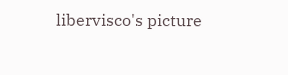libervisco's picture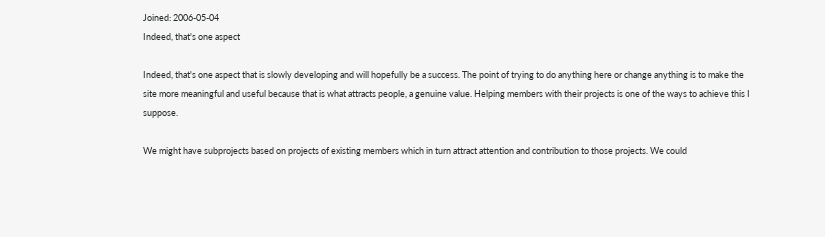Joined: 2006-05-04
Indeed, that's one aspect

Indeed, that's one aspect that is slowly developing and will hopefully be a success. The point of trying to do anything here or change anything is to make the site more meaningful and useful because that is what attracts people, a genuine value. Helping members with their projects is one of the ways to achieve this I suppose.

We might have subprojects based on projects of existing members which in turn attract attention and contribution to those projects. We could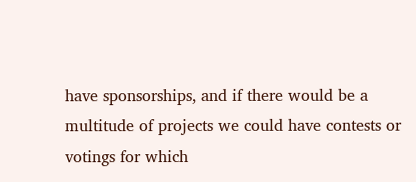have sponsorships, and if there would be a multitude of projects we could have contests or votings for which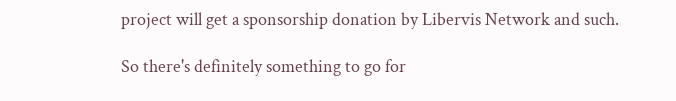project will get a sponsorship donation by Libervis Network and such.

So there's definitely something to go for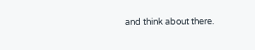and think about there.